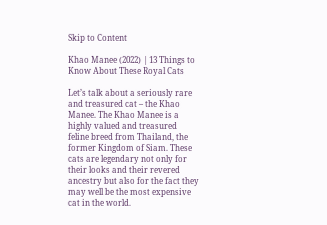Skip to Content

Khao Manee (2022) | 13 Things to Know About These Royal Cats

Let’s talk about a seriously rare and treasured cat – the Khao Manee. The Khao Manee is a highly valued and treasured feline breed from Thailand, the former Kingdom of Siam. These cats are legendary not only for their looks and their revered ancestry but also for the fact they may well be the most expensive cat in the world.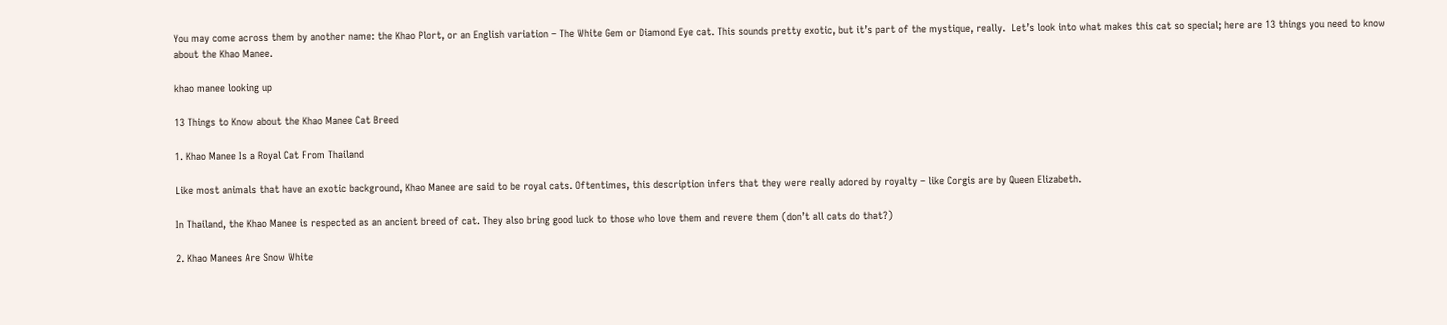You may come across them by another name: the Khao Plort, or an English variation – The White Gem or Diamond Eye cat. This sounds pretty exotic, but it’s part of the mystique, really.  Let’s look into what makes this cat so special; here are 13 things you need to know about the Khao Manee.

khao manee looking up

13 Things to Know about the Khao Manee Cat Breed

1. Khao Manee Is a Royal Cat From Thailand

Like most animals that have an exotic background, Khao Manee are said to be royal cats. Oftentimes, this description infers that they were really adored by royalty – like Corgis are by Queen Elizabeth.

In Thailand, the Khao Manee is respected as an ancient breed of cat. They also bring good luck to those who love them and revere them (don’t all cats do that?)

2. Khao Manees Are Snow White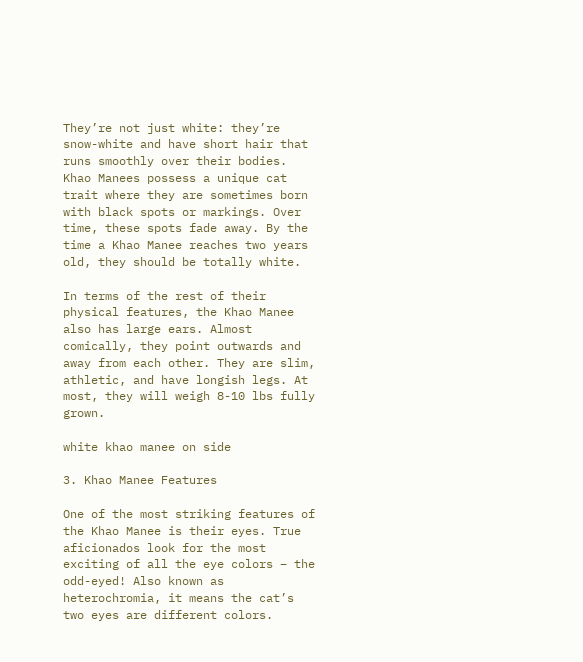They’re not just white: they’re snow-white and have short hair that runs smoothly over their bodies. Khao Manees possess a unique cat trait where they are sometimes born with black spots or markings. Over time, these spots fade away. By the time a Khao Manee reaches two years old, they should be totally white.

In terms of the rest of their physical features, the Khao Manee also has large ears. Almost comically, they point outwards and away from each other. They are slim, athletic, and have longish legs. At most, they will weigh 8-10 lbs fully grown.

white khao manee on side

3. Khao Manee Features

One of the most striking features of the Khao Manee is their eyes. True aficionados look for the most exciting of all the eye colors – the odd-eyed! Also known as heterochromia, it means the cat’s two eyes are different colors.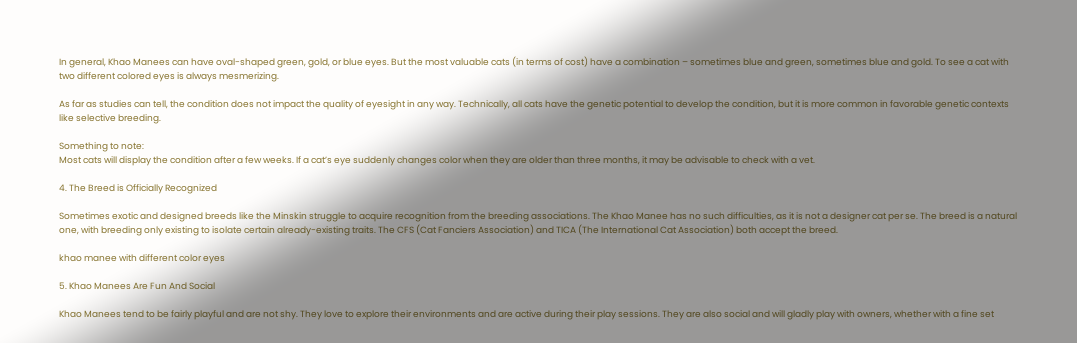In general, Khao Manees can have oval-shaped green, gold, or blue eyes. But the most valuable cats (in terms of cost) have a combination – sometimes blue and green, sometimes blue and gold. To see a cat with two different colored eyes is always mesmerizing.

As far as studies can tell, the condition does not impact the quality of eyesight in any way. Technically, all cats have the genetic potential to develop the condition, but it is more common in favorable genetic contexts like selective breeding.

Something to note:
Most cats will display the condition after a few weeks. If a cat’s eye suddenly changes color when they are older than three months, it may be advisable to check with a vet.

4. The Breed is Officially Recognized

Sometimes exotic and designed breeds like the Minskin struggle to acquire recognition from the breeding associations. The Khao Manee has no such difficulties, as it is not a designer cat per se. The breed is a natural one, with breeding only existing to isolate certain already-existing traits. The CFS (Cat Fanciers Association) and TICA (The International Cat Association) both accept the breed.

khao manee with different color eyes

5. Khao Manees Are Fun And Social

Khao Manees tend to be fairly playful and are not shy. They love to explore their environments and are active during their play sessions. They are also social and will gladly play with owners, whether with a fine set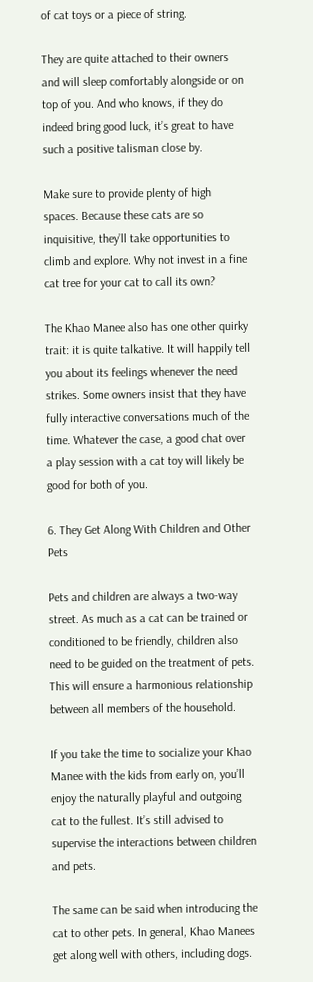of cat toys or a piece of string.

They are quite attached to their owners and will sleep comfortably alongside or on top of you. And who knows, if they do indeed bring good luck, it’s great to have such a positive talisman close by.

Make sure to provide plenty of high spaces. Because these cats are so inquisitive, they’ll take opportunities to climb and explore. Why not invest in a fine cat tree for your cat to call its own?

The Khao Manee also has one other quirky trait: it is quite talkative. It will happily tell you about its feelings whenever the need strikes. Some owners insist that they have fully interactive conversations much of the time. Whatever the case, a good chat over a play session with a cat toy will likely be good for both of you.

6. They Get Along With Children and Other Pets

Pets and children are always a two-way street. As much as a cat can be trained or conditioned to be friendly, children also need to be guided on the treatment of pets. This will ensure a harmonious relationship between all members of the household.

If you take the time to socialize your Khao Manee with the kids from early on, you’ll enjoy the naturally playful and outgoing cat to the fullest. It’s still advised to supervise the interactions between children and pets.

The same can be said when introducing the cat to other pets. In general, Khao Manees get along well with others, including dogs.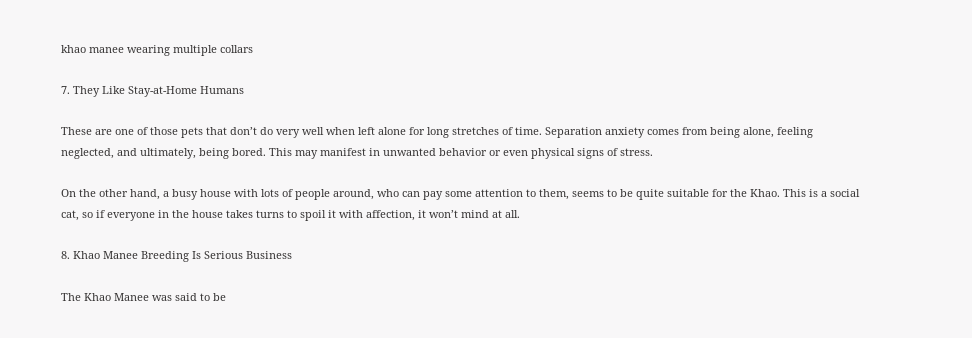khao manee wearing multiple collars

7. They Like Stay-at-Home Humans

These are one of those pets that don’t do very well when left alone for long stretches of time. Separation anxiety comes from being alone, feeling neglected, and ultimately, being bored. This may manifest in unwanted behavior or even physical signs of stress.

On the other hand, a busy house with lots of people around, who can pay some attention to them, seems to be quite suitable for the Khao. This is a social cat, so if everyone in the house takes turns to spoil it with affection, it won’t mind at all.

8. Khao Manee Breeding Is Serious Business

The Khao Manee was said to be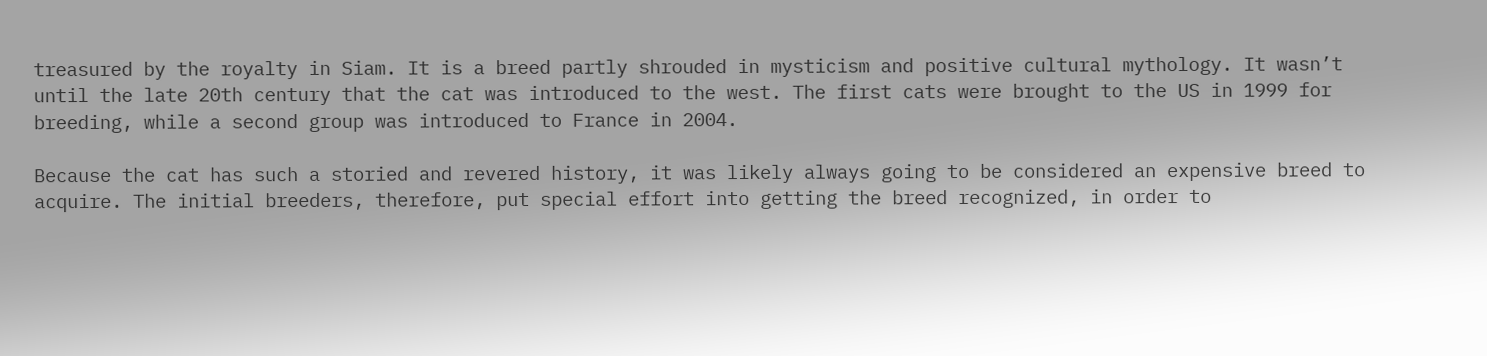treasured by the royalty in Siam. It is a breed partly shrouded in mysticism and positive cultural mythology. It wasn’t until the late 20th century that the cat was introduced to the west. The first cats were brought to the US in 1999 for breeding, while a second group was introduced to France in 2004.

Because the cat has such a storied and revered history, it was likely always going to be considered an expensive breed to acquire. The initial breeders, therefore, put special effort into getting the breed recognized, in order to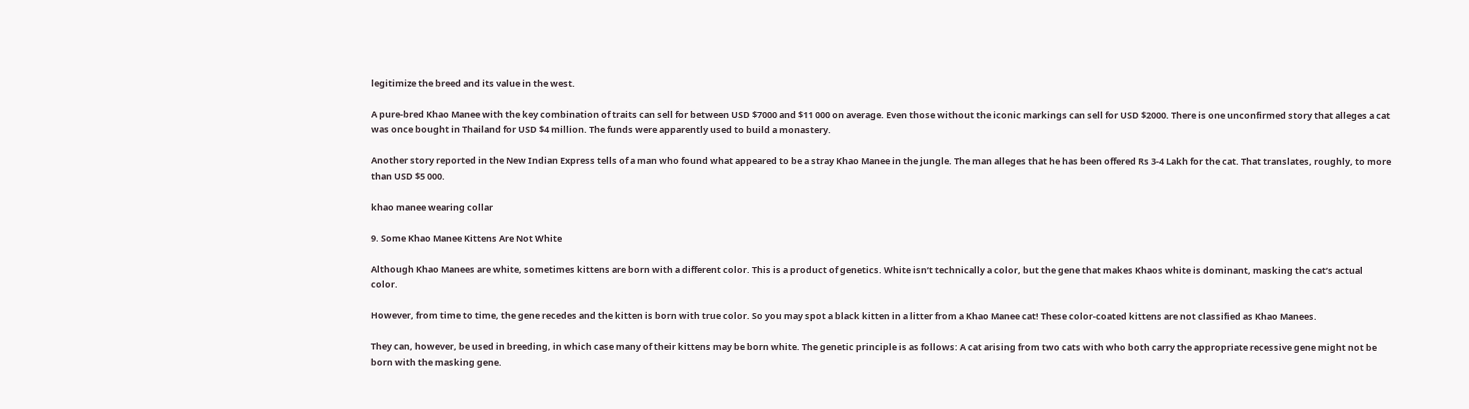legitimize the breed and its value in the west.

A pure-bred Khao Manee with the key combination of traits can sell for between USD $7000 and $11 000 on average. Even those without the iconic markings can sell for USD $2000. There is one unconfirmed story that alleges a cat was once bought in Thailand for USD $4 million. The funds were apparently used to build a monastery.

Another story reported in the New Indian Express tells of a man who found what appeared to be a stray Khao Manee in the jungle. The man alleges that he has been offered Rs 3-4 Lakh for the cat. That translates, roughly, to more than USD $5 000.

khao manee wearing collar

9. Some Khao Manee Kittens Are Not White

Although Khao Manees are white, sometimes kittens are born with a different color. This is a product of genetics. White isn’t technically a color, but the gene that makes Khaos white is dominant, masking the cat’s actual color.

However, from time to time, the gene recedes and the kitten is born with true color. So you may spot a black kitten in a litter from a Khao Manee cat! These color-coated kittens are not classified as Khao Manees.

They can, however, be used in breeding, in which case many of their kittens may be born white. The genetic principle is as follows: A cat arising from two cats with who both carry the appropriate recessive gene might not be born with the masking gene.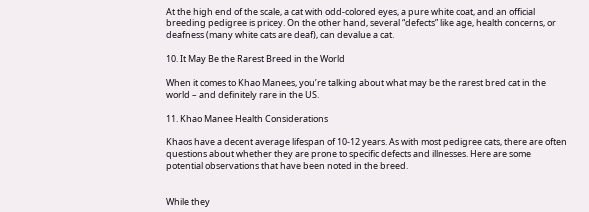At the high end of the scale, a cat with odd-colored eyes, a pure white coat, and an official breeding pedigree is pricey. On the other hand, several “defects” like age, health concerns, or deafness (many white cats are deaf), can devalue a cat.

10. It May Be the Rarest Breed in the World

When it comes to Khao Manees, you’re talking about what may be the rarest bred cat in the world – and definitely rare in the US.

11. Khao Manee Health Considerations

Khaos have a decent average lifespan of 10-12 years. As with most pedigree cats, there are often questions about whether they are prone to specific defects and illnesses. Here are some potential observations that have been noted in the breed.


While they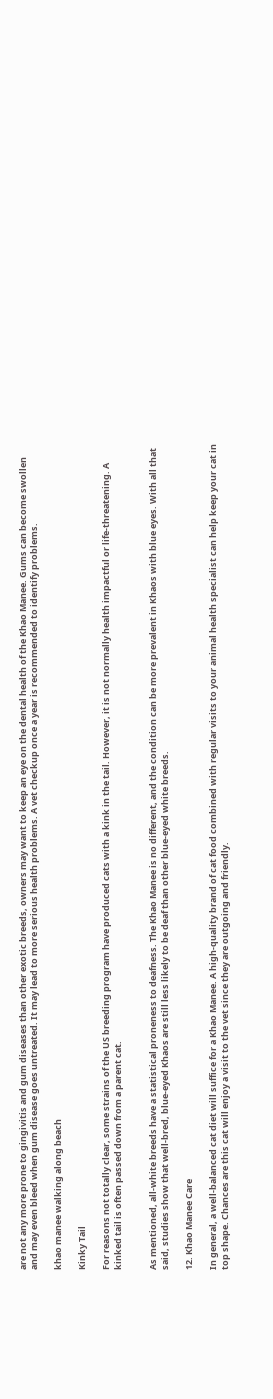are not any more prone to gingivitis and gum diseases than other exotic breeds, owners may want to keep an eye on the dental health of the Khao Manee. Gums can become swollen and may even bleed when gum disease goes untreated. It may lead to more serious health problems. A vet checkup once a year is recommended to identify problems.

khao manee walking along beach

Kinky Tail

For reasons not totally clear, some strains of the US breeding program have produced cats with a kink in the tail. However, it is not normally health impactful or life-threatening. A kinked tail is often passed down from a parent cat.


As mentioned, all-white breeds have a statistical proneness to deafness. The Khao Manee is no different, and the condition can be more prevalent in Khaos with blue eyes. With all that said, studies show that well-bred, blue-eyed Khaos are still less likely to be deaf than other blue-eyed white breeds.

12. Khao Manee Care

In general, a well-balanced cat diet will suffice for a Khao Manee. A high-quality brand of cat food combined with regular visits to your animal health specialist can help keep your cat in top shape. Chances are this cat will enjoy a visit to the vet since they are outgoing and friendly.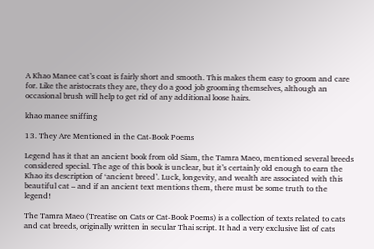A Khao Manee cat’s coat is fairly short and smooth. This makes them easy to groom and care for. Like the aristocrats they are, they do a good job grooming themselves, although an occasional brush will help to get rid of any additional loose hairs.

khao manee sniffing

13. They Are Mentioned in the Cat-Book Poems

Legend has it that an ancient book from old Siam, the Tamra Maeo, mentioned several breeds considered special. The age of this book is unclear, but it’s certainly old enough to earn the Khao its description of ‘ancient breed’. Luck, longevity, and wealth are associated with this beautiful cat – and if an ancient text mentions them, there must be some truth to the legend!

The Tamra Maeo (Treatise on Cats or Cat-Book Poems) is a collection of texts related to cats and cat breeds, originally written in secular Thai script. It had a very exclusive list of cats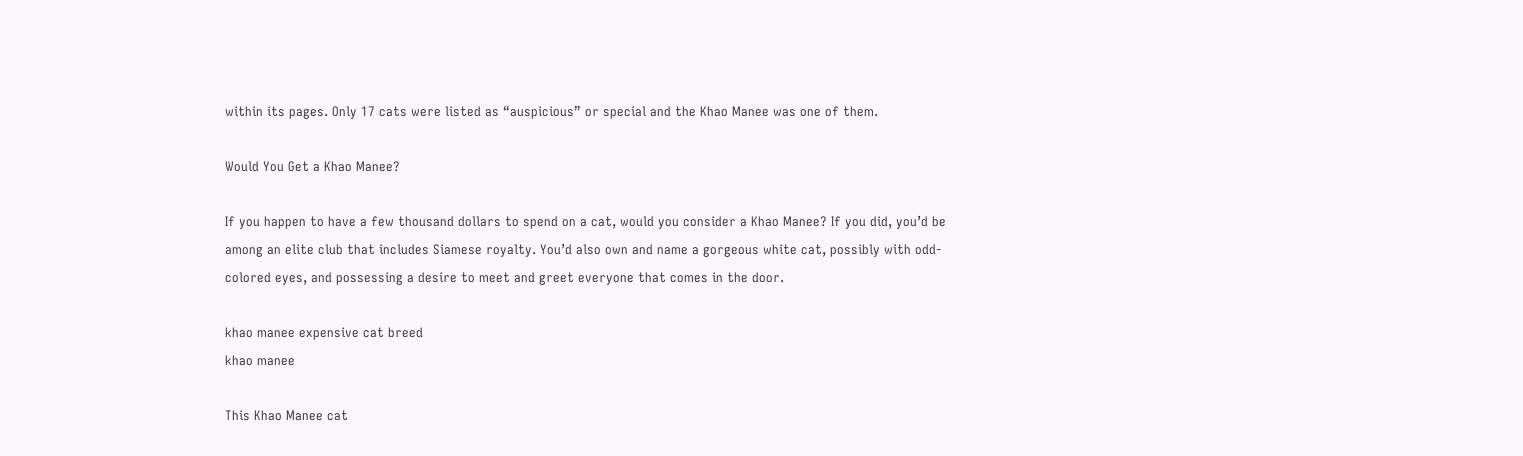within its pages. Only 17 cats were listed as “auspicious” or special and the Khao Manee was one of them.

Would You Get a Khao Manee?

If you happen to have a few thousand dollars to spend on a cat, would you consider a Khao Manee? If you did, you’d be among an elite club that includes Siamese royalty. You’d also own and name a gorgeous white cat, possibly with odd-colored eyes, and possessing a desire to meet and greet everyone that comes in the door.

khao manee expensive cat breed
khao manee

This Khao Manee cat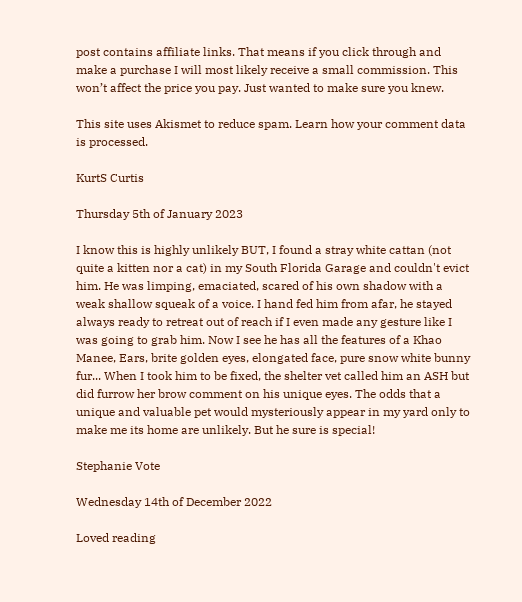post contains affiliate links. That means if you click through and make a purchase I will most likely receive a small commission. This won’t affect the price you pay. Just wanted to make sure you knew.

This site uses Akismet to reduce spam. Learn how your comment data is processed.

KurtS Curtis

Thursday 5th of January 2023

I know this is highly unlikely BUT, I found a stray white cattan (not quite a kitten nor a cat) in my South Florida Garage and couldn't evict him. He was limping, emaciated, scared of his own shadow with a weak shallow squeak of a voice. I hand fed him from afar, he stayed always ready to retreat out of reach if I even made any gesture like I was going to grab him. Now I see he has all the features of a Khao Manee, Ears, brite golden eyes, elongated face, pure snow white bunny fur... When I took him to be fixed, the shelter vet called him an ASH but did furrow her brow comment on his unique eyes. The odds that a unique and valuable pet would mysteriously appear in my yard only to make me its home are unlikely. But he sure is special!

Stephanie Vote

Wednesday 14th of December 2022

Loved reading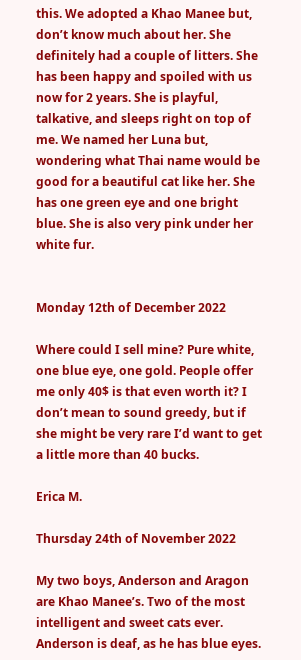this. We adopted a Khao Manee but, don’t know much about her. She definitely had a couple of litters. She has been happy and spoiled with us now for 2 years. She is playful, talkative, and sleeps right on top of me. We named her Luna but, wondering what Thai name would be good for a beautiful cat like her. She has one green eye and one bright blue. She is also very pink under her white fur.


Monday 12th of December 2022

Where could I sell mine? Pure white, one blue eye, one gold. People offer me only 40$ is that even worth it? I don’t mean to sound greedy, but if she might be very rare I’d want to get a little more than 40 bucks.

Erica M.

Thursday 24th of November 2022

My two boys, Anderson and Aragon are Khao Manee’s. Two of the most intelligent and sweet cats ever. Anderson is deaf, as he has blue eyes.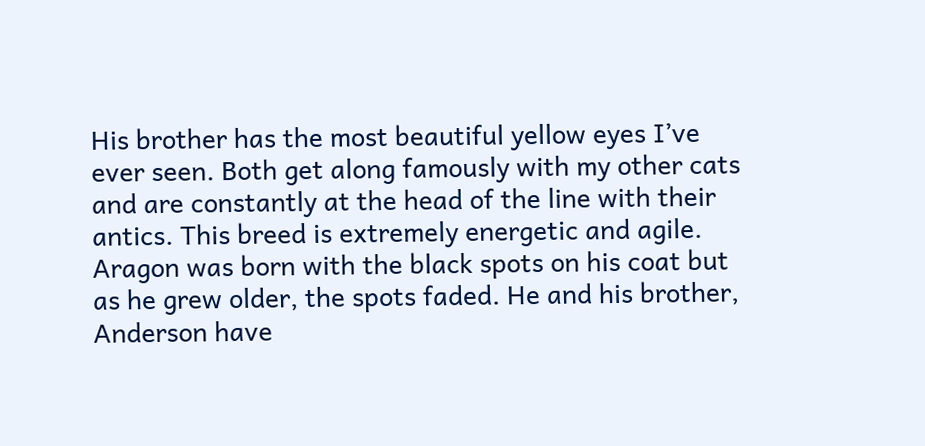His brother has the most beautiful yellow eyes I’ve ever seen. Both get along famously with my other cats and are constantly at the head of the line with their antics. This breed is extremely energetic and agile. Aragon was born with the black spots on his coat but as he grew older, the spots faded. He and his brother, Anderson have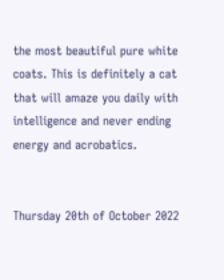the most beautiful pure white coats. This is definitely a cat that will amaze you daily with intelligence and never ending energy and acrobatics.


Thursday 20th of October 2022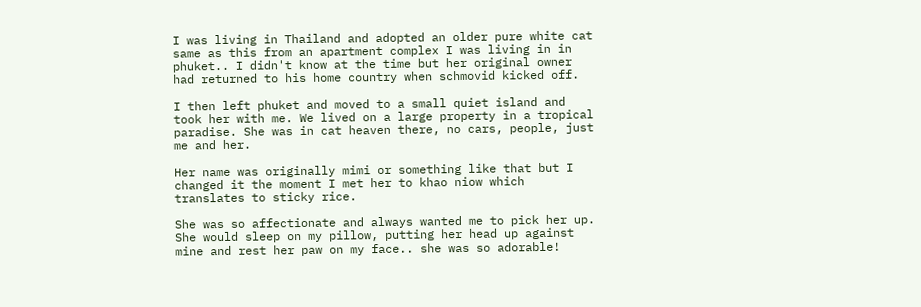I was living in Thailand and adopted an older pure white cat same as this from an apartment complex I was living in in phuket.. I didn't know at the time but her original owner had returned to his home country when schmovid kicked off.

I then left phuket and moved to a small quiet island and took her with me. We lived on a large property in a tropical paradise. She was in cat heaven there, no cars, people, just me and her.

Her name was originally mimi or something like that but I changed it the moment I met her to khao niow which translates to sticky rice.

She was so affectionate and always wanted me to pick her up. She would sleep on my pillow, putting her head up against mine and rest her paw on my face.. she was so adorable!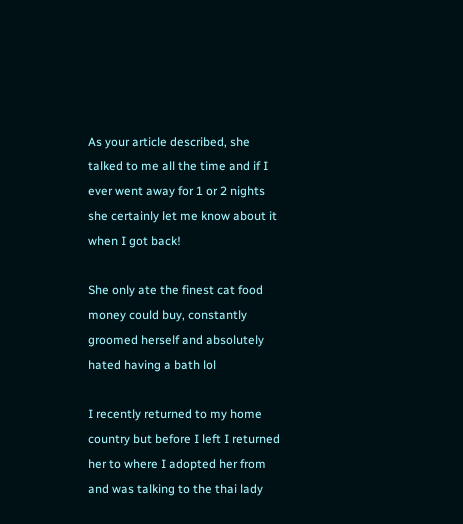As your article described, she talked to me all the time and if I ever went away for 1 or 2 nights she certainly let me know about it when I got back!

She only ate the finest cat food money could buy, constantly groomed herself and absolutely hated having a bath lol

I recently returned to my home country but before I left I returned her to where I adopted her from and was talking to the thai lady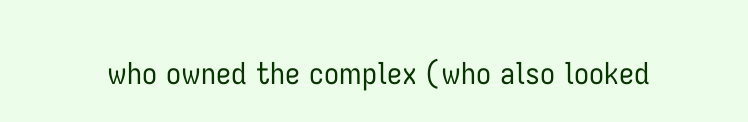who owned the complex (who also looked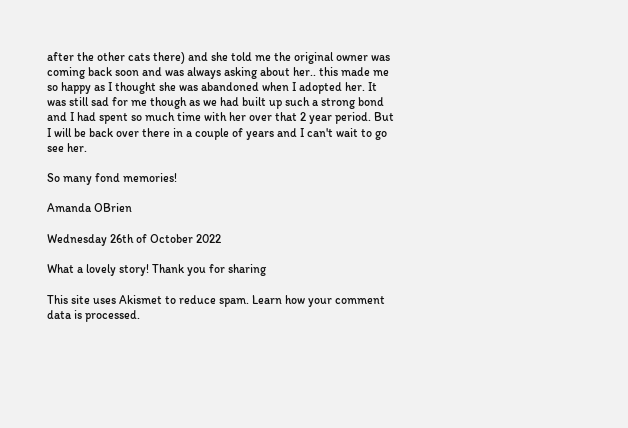after the other cats there) and she told me the original owner was coming back soon and was always asking about her.. this made me so happy as I thought she was abandoned when I adopted her. It was still sad for me though as we had built up such a strong bond and I had spent so much time with her over that 2 year period. But I will be back over there in a couple of years and I can't wait to go see her.

So many fond memories!

Amanda OBrien

Wednesday 26th of October 2022

What a lovely story! Thank you for sharing

This site uses Akismet to reduce spam. Learn how your comment data is processed.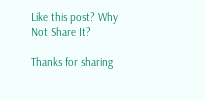Like this post? Why Not Share It?

Thanks for sharing